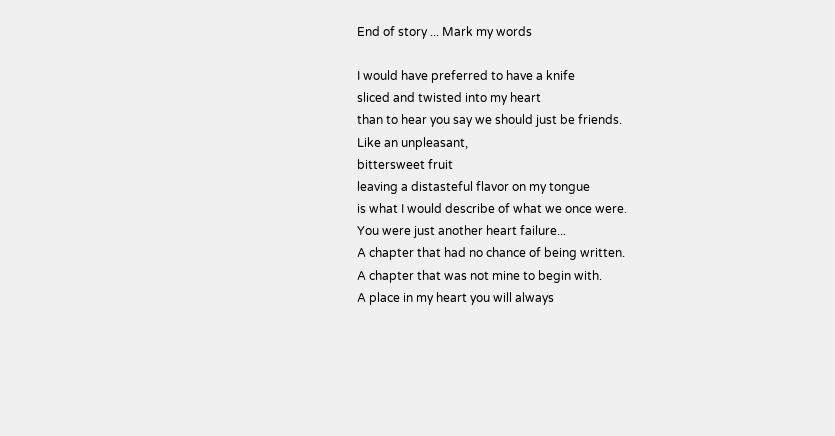End of story ... Mark my words

I would have preferred to have a knife
sliced and twisted into my heart
than to hear you say we should just be friends.
Like an unpleasant,
bittersweet fruit
leaving a distasteful flavor on my tongue
is what I would describe of what we once were.
You were just another heart failure...
A chapter that had no chance of being written.
A chapter that was not mine to begin with.
A place in my heart you will always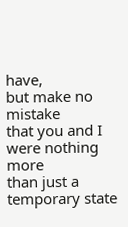have,
but make no mistake
that you and I were nothing more
than just a temporary state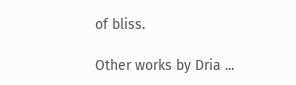of bliss.

Other works by Dria ...